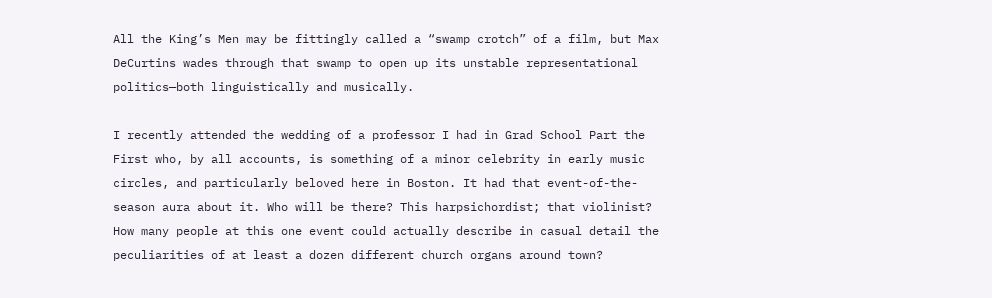All the King’s Men may be fittingly called a “swamp crotch” of a film, but Max DeCurtins wades through that swamp to open up its unstable representational politics—both linguistically and musically.

I recently attended the wedding of a professor I had in Grad School Part the First who, by all accounts, is something of a minor celebrity in early music circles, and particularly beloved here in Boston. It had that event-of-the-season aura about it. Who will be there? This harpsichordist; that violinist? How many people at this one event could actually describe in casual detail the peculiarities of at least a dozen different church organs around town?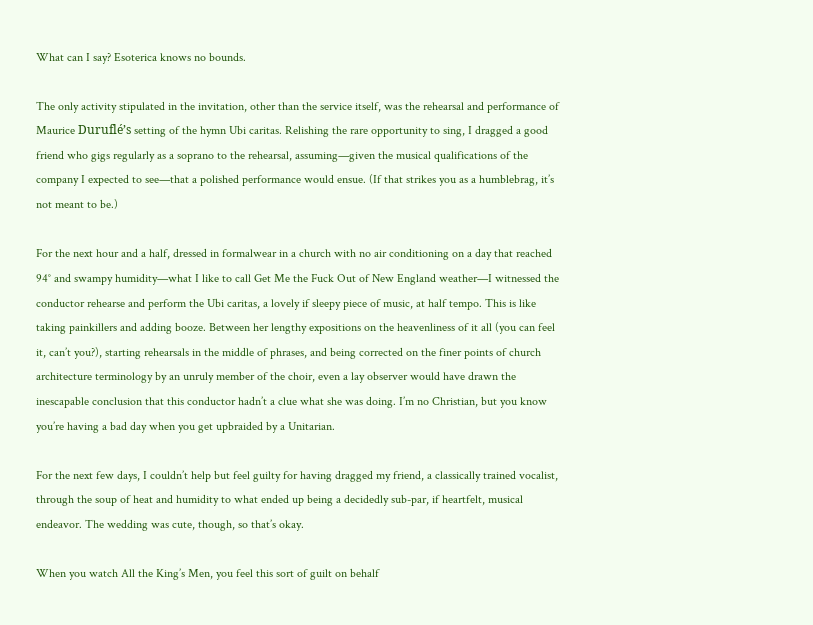What can I say? Esoterica knows no bounds.

The only activity stipulated in the invitation, other than the service itself, was the rehearsal and performance of Maurice Duruflé’s setting of the hymn Ubi caritas. Relishing the rare opportunity to sing, I dragged a good friend who gigs regularly as a soprano to the rehearsal, assuming—given the musical qualifications of the company I expected to see—that a polished performance would ensue. (If that strikes you as a humblebrag, it’s not meant to be.)

For the next hour and a half, dressed in formalwear in a church with no air conditioning on a day that reached 94° and swampy humidity—what I like to call Get Me the Fuck Out of New England weather—I witnessed the conductor rehearse and perform the Ubi caritas, a lovely if sleepy piece of music, at half tempo. This is like taking painkillers and adding booze. Between her lengthy expositions on the heavenliness of it all (you can feel it, can’t you?), starting rehearsals in the middle of phrases, and being corrected on the finer points of church architecture terminology by an unruly member of the choir, even a lay observer would have drawn the inescapable conclusion that this conductor hadn’t a clue what she was doing. I’m no Christian, but you know you’re having a bad day when you get upbraided by a Unitarian.

For the next few days, I couldn’t help but feel guilty for having dragged my friend, a classically trained vocalist, through the soup of heat and humidity to what ended up being a decidedly sub-par, if heartfelt, musical endeavor. The wedding was cute, though, so that’s okay.

When you watch All the King’s Men, you feel this sort of guilt on behalf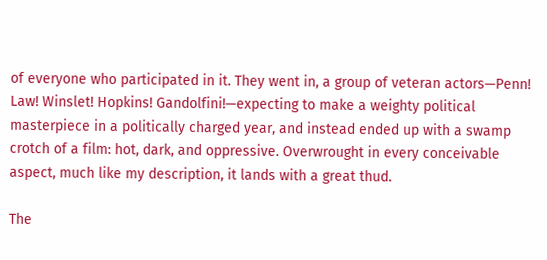of everyone who participated in it. They went in, a group of veteran actors—Penn! Law! Winslet! Hopkins! Gandolfini!—expecting to make a weighty political masterpiece in a politically charged year, and instead ended up with a swamp crotch of a film: hot, dark, and oppressive. Overwrought in every conceivable aspect, much like my description, it lands with a great thud.

The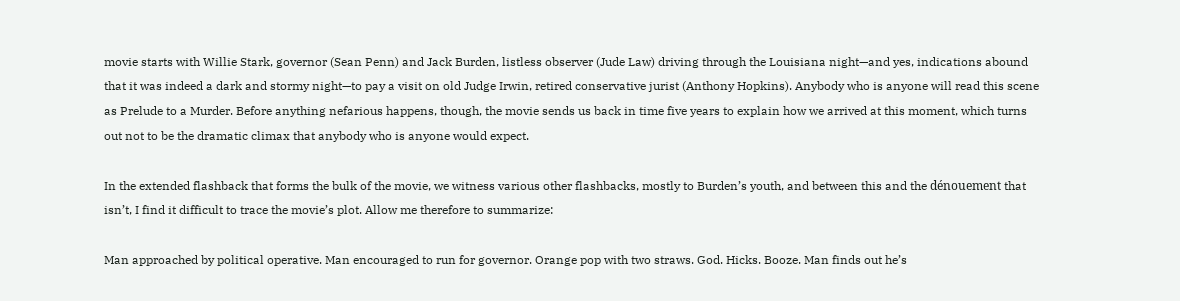movie starts with Willie Stark, governor (Sean Penn) and Jack Burden, listless observer (Jude Law) driving through the Louisiana night—and yes, indications abound that it was indeed a dark and stormy night—to pay a visit on old Judge Irwin, retired conservative jurist (Anthony Hopkins). Anybody who is anyone will read this scene as Prelude to a Murder. Before anything nefarious happens, though, the movie sends us back in time five years to explain how we arrived at this moment, which turns out not to be the dramatic climax that anybody who is anyone would expect.

In the extended flashback that forms the bulk of the movie, we witness various other flashbacks, mostly to Burden’s youth, and between this and the dénouement that isn’t, I find it difficult to trace the movie’s plot. Allow me therefore to summarize:

Man approached by political operative. Man encouraged to run for governor. Orange pop with two straws. God. Hicks. Booze. Man finds out he’s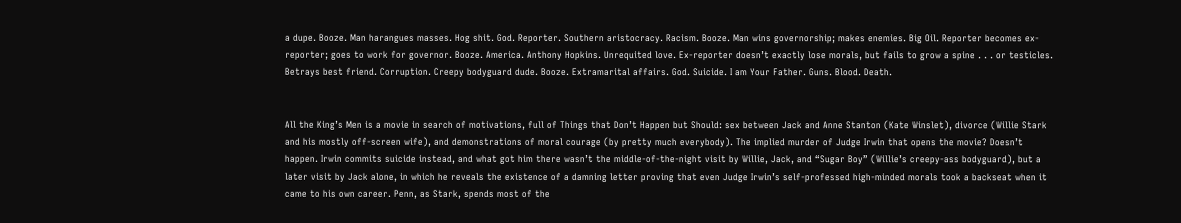a dupe. Booze. Man harangues masses. Hog shit. God. Reporter. Southern aristocracy. Racism. Booze. Man wins governorship; makes enemies. Big Oil. Reporter becomes ex-reporter; goes to work for governor. Booze. America. Anthony Hopkins. Unrequited love. Ex-reporter doesn’t exactly lose morals, but fails to grow a spine . . . or testicles. Betrays best friend. Corruption. Creepy bodyguard dude. Booze. Extramarital affairs. God. Suicide. I am Your Father. Guns. Blood. Death.


All the King’s Men is a movie in search of motivations, full of Things that Don’t Happen but Should: sex between Jack and Anne Stanton (Kate Winslet), divorce (Willie Stark and his mostly off-screen wife), and demonstrations of moral courage (by pretty much everybody). The implied murder of Judge Irwin that opens the movie? Doesn’t happen. Irwin commits suicide instead, and what got him there wasn’t the middle-of-the-night visit by Willie, Jack, and “Sugar Boy” (Willie’s creepy-ass bodyguard), but a later visit by Jack alone, in which he reveals the existence of a damning letter proving that even Judge Irwin’s self-professed high-minded morals took a backseat when it came to his own career. Penn, as Stark, spends most of the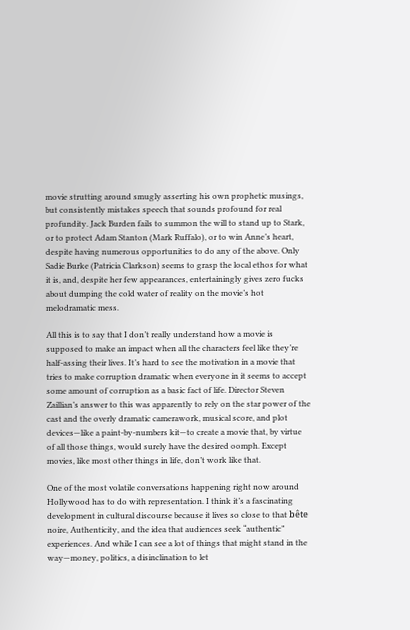movie strutting around smugly asserting his own prophetic musings, but consistently mistakes speech that sounds profound for real profundity. Jack Burden fails to summon the will to stand up to Stark, or to protect Adam Stanton (Mark Ruffalo), or to win Anne’s heart, despite having numerous opportunities to do any of the above. Only Sadie Burke (Patricia Clarkson) seems to grasp the local ethos for what it is, and, despite her few appearances, entertainingly gives zero fucks about dumping the cold water of reality on the movie’s hot melodramatic mess.

All this is to say that I don’t really understand how a movie is supposed to make an impact when all the characters feel like they’re half-assing their lives. It’s hard to see the motivation in a movie that tries to make corruption dramatic when everyone in it seems to accept some amount of corruption as a basic fact of life. Director Steven Zaillian’s answer to this was apparently to rely on the star power of the cast and the overly dramatic camerawork, musical score, and plot devices—like a paint-by-numbers kit—to create a movie that, by virtue of all those things, would surely have the desired oomph. Except movies, like most other things in life, don’t work like that.

One of the most volatile conversations happening right now around Hollywood has to do with representation. I think it’s a fascinating development in cultural discourse because it lives so close to that bête noire, Authenticity, and the idea that audiences seek “authentic” experiences. And while I can see a lot of things that might stand in the way—money, politics, a disinclination to let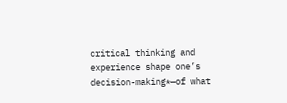critical thinking and experience shape one’s decision-making*—of what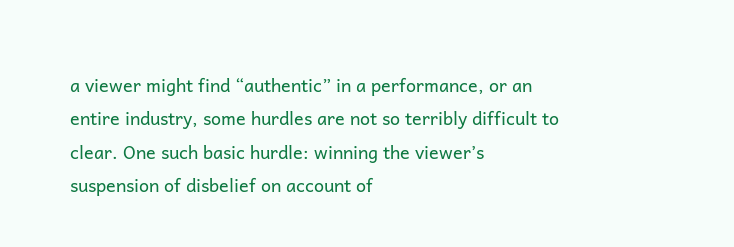a viewer might find “authentic” in a performance, or an entire industry, some hurdles are not so terribly difficult to clear. One such basic hurdle: winning the viewer’s suspension of disbelief on account of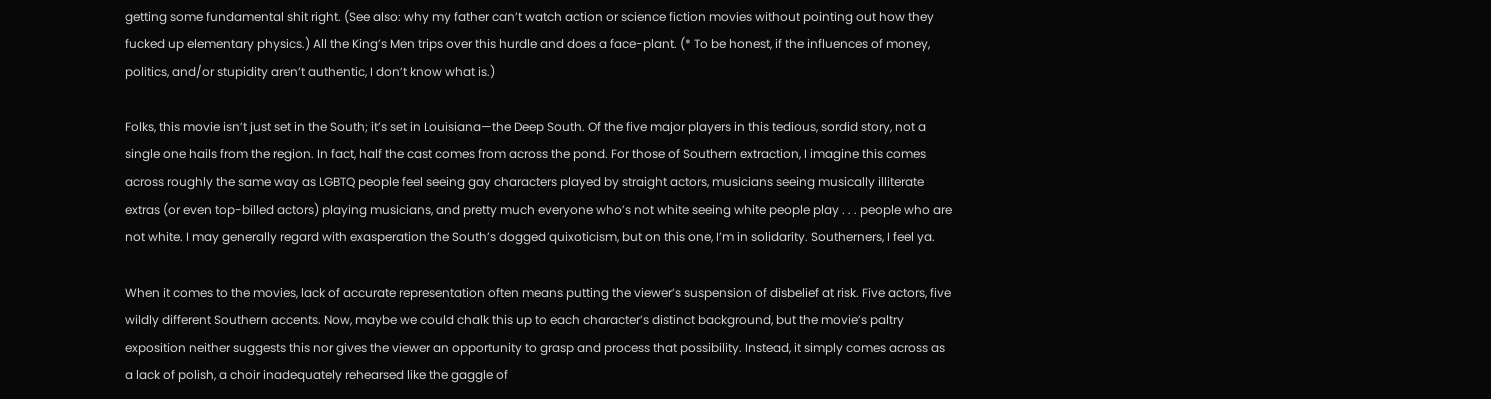getting some fundamental shit right. (See also: why my father can’t watch action or science fiction movies without pointing out how they fucked up elementary physics.) All the King’s Men trips over this hurdle and does a face-plant. (* To be honest, if the influences of money, politics, and/or stupidity aren’t authentic, I don’t know what is.)

Folks, this movie isn’t just set in the South; it’s set in Louisiana—the Deep South. Of the five major players in this tedious, sordid story, not a single one hails from the region. In fact, half the cast comes from across the pond. For those of Southern extraction, I imagine this comes across roughly the same way as LGBTQ people feel seeing gay characters played by straight actors, musicians seeing musically illiterate extras (or even top-billed actors) playing musicians, and pretty much everyone who’s not white seeing white people play . . . people who are not white. I may generally regard with exasperation the South’s dogged quixoticism, but on this one, I’m in solidarity. Southerners, I feel ya.

When it comes to the movies, lack of accurate representation often means putting the viewer’s suspension of disbelief at risk. Five actors, five wildly different Southern accents. Now, maybe we could chalk this up to each character’s distinct background, but the movie’s paltry exposition neither suggests this nor gives the viewer an opportunity to grasp and process that possibility. Instead, it simply comes across as a lack of polish, a choir inadequately rehearsed like the gaggle of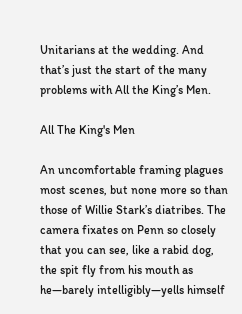Unitarians at the wedding. And that’s just the start of the many problems with All the King’s Men.

All The King's Men

An uncomfortable framing plagues most scenes, but none more so than those of Willie Stark’s diatribes. The camera fixates on Penn so closely that you can see, like a rabid dog, the spit fly from his mouth as he—barely intelligibly—yells himself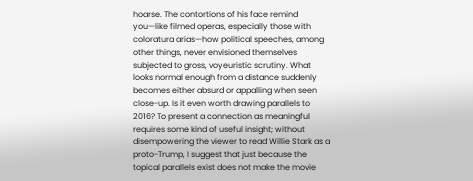hoarse. The contortions of his face remind you—like filmed operas, especially those with coloratura arias—how political speeches, among other things, never envisioned themselves subjected to gross, voyeuristic scrutiny. What looks normal enough from a distance suddenly becomes either absurd or appalling when seen close-up. Is it even worth drawing parallels to 2016? To present a connection as meaningful requires some kind of useful insight; without disempowering the viewer to read Willie Stark as a proto-Trump, I suggest that just because the topical parallels exist does not make the movie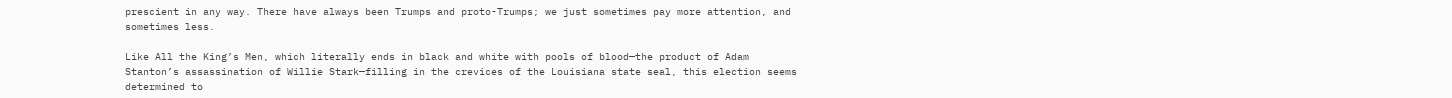prescient in any way. There have always been Trumps and proto-Trumps; we just sometimes pay more attention, and sometimes less.

Like All the King’s Men, which literally ends in black and white with pools of blood—the product of Adam Stanton’s assassination of Willie Stark—filling in the crevices of the Louisiana state seal, this election seems determined to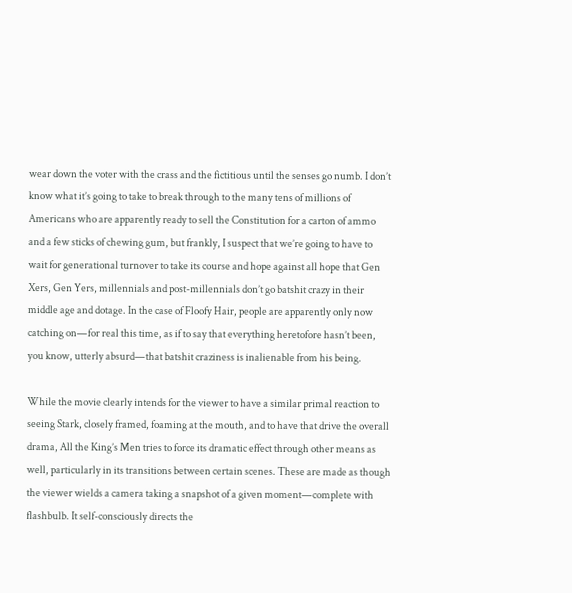wear down the voter with the crass and the fictitious until the senses go numb. I don’t know what it’s going to take to break through to the many tens of millions of Americans who are apparently ready to sell the Constitution for a carton of ammo and a few sticks of chewing gum, but frankly, I suspect that we’re going to have to wait for generational turnover to take its course and hope against all hope that Gen Xers, Gen Yers, millennials and post-millennials don’t go batshit crazy in their middle age and dotage. In the case of Floofy Hair, people are apparently only now catching on—for real this time, as if to say that everything heretofore hasn’t been, you know, utterly absurd—that batshit craziness is inalienable from his being.

While the movie clearly intends for the viewer to have a similar primal reaction to seeing Stark, closely framed, foaming at the mouth, and to have that drive the overall drama, All the King’s Men tries to force its dramatic effect through other means as well, particularly in its transitions between certain scenes. These are made as though the viewer wields a camera taking a snapshot of a given moment—complete with flashbulb. It self-consciously directs the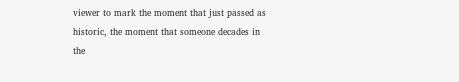viewer to mark the moment that just passed as historic, the moment that someone decades in the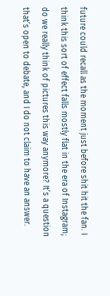future could recall as the moment just before shit hit the fan. I think this sort of effect falls mostly flat in the era of Instagram; do we really think of pictures this way anymore? It’s a question that’s open to debate, and I do not claim to have an answer.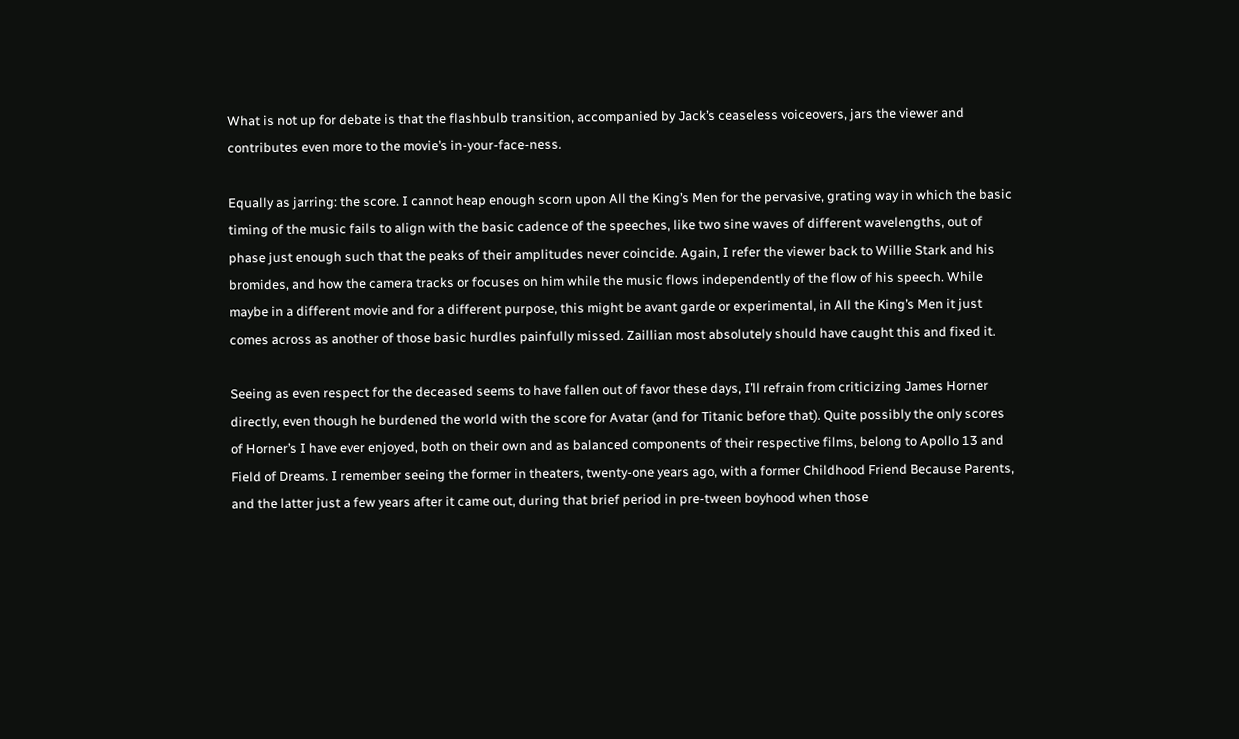What is not up for debate is that the flashbulb transition, accompanied by Jack’s ceaseless voiceovers, jars the viewer and contributes even more to the movie’s in-your-face-ness.

Equally as jarring: the score. I cannot heap enough scorn upon All the King’s Men for the pervasive, grating way in which the basic timing of the music fails to align with the basic cadence of the speeches, like two sine waves of different wavelengths, out of phase just enough such that the peaks of their amplitudes never coincide. Again, I refer the viewer back to Willie Stark and his bromides, and how the camera tracks or focuses on him while the music flows independently of the flow of his speech. While maybe in a different movie and for a different purpose, this might be avant garde or experimental, in All the King’s Men it just comes across as another of those basic hurdles painfully missed. Zaillian most absolutely should have caught this and fixed it.

Seeing as even respect for the deceased seems to have fallen out of favor these days, I’ll refrain from criticizing James Horner directly, even though he burdened the world with the score for Avatar (and for Titanic before that). Quite possibly the only scores of Horner’s I have ever enjoyed, both on their own and as balanced components of their respective films, belong to Apollo 13 and Field of Dreams. I remember seeing the former in theaters, twenty-one years ago, with a former Childhood Friend Because Parents, and the latter just a few years after it came out, during that brief period in pre-tween boyhood when those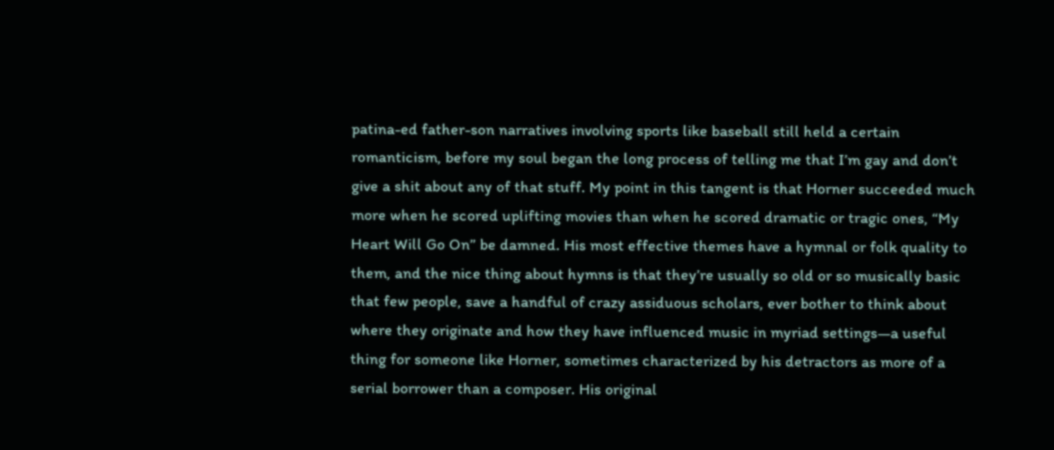patina-ed father-son narratives involving sports like baseball still held a certain romanticism, before my soul began the long process of telling me that I’m gay and don’t give a shit about any of that stuff. My point in this tangent is that Horner succeeded much more when he scored uplifting movies than when he scored dramatic or tragic ones, “My Heart Will Go On” be damned. His most effective themes have a hymnal or folk quality to them, and the nice thing about hymns is that they’re usually so old or so musically basic that few people, save a handful of crazy assiduous scholars, ever bother to think about where they originate and how they have influenced music in myriad settings—a useful thing for someone like Horner, sometimes characterized by his detractors as more of a serial borrower than a composer. His original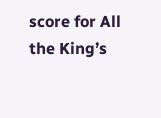score for All the King’s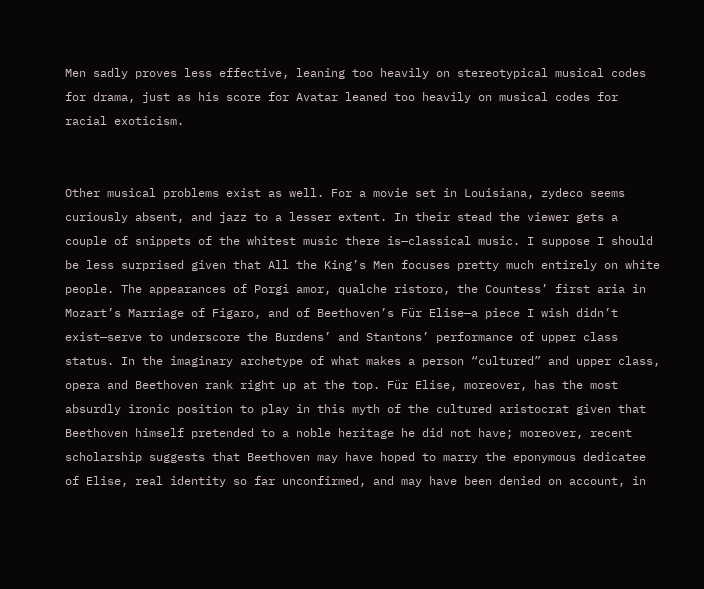Men sadly proves less effective, leaning too heavily on stereotypical musical codes for drama, just as his score for Avatar leaned too heavily on musical codes for racial exoticism.


Other musical problems exist as well. For a movie set in Louisiana, zydeco seems curiously absent, and jazz to a lesser extent. In their stead the viewer gets a couple of snippets of the whitest music there is—classical music. I suppose I should be less surprised given that All the King’s Men focuses pretty much entirely on white people. The appearances of Porgi amor, qualche ristoro, the Countess’ first aria in Mozart’s Marriage of Figaro, and of Beethoven’s Für Elise—a piece I wish didn’t exist—serve to underscore the Burdens’ and Stantons’ performance of upper class status. In the imaginary archetype of what makes a person “cultured” and upper class, opera and Beethoven rank right up at the top. Für Elise, moreover, has the most absurdly ironic position to play in this myth of the cultured aristocrat given that Beethoven himself pretended to a noble heritage he did not have; moreover, recent scholarship suggests that Beethoven may have hoped to marry the eponymous dedicatee of Elise, real identity so far unconfirmed, and may have been denied on account, in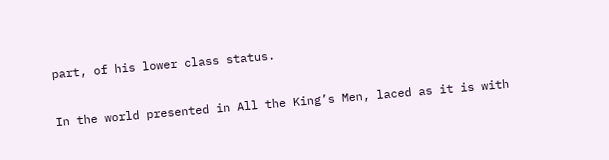part, of his lower class status.

In the world presented in All the King’s Men, laced as it is with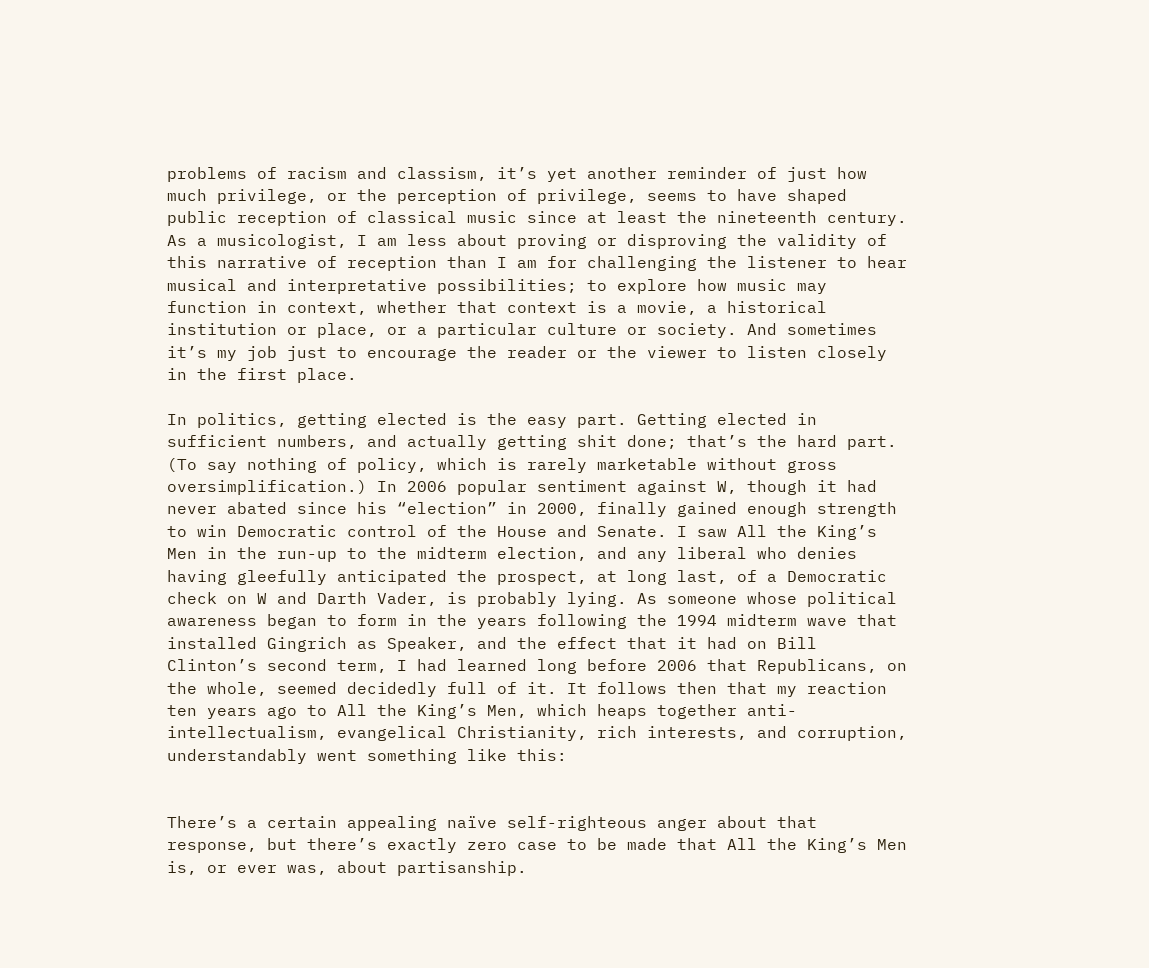problems of racism and classism, it’s yet another reminder of just how much privilege, or the perception of privilege, seems to have shaped public reception of classical music since at least the nineteenth century. As a musicologist, I am less about proving or disproving the validity of this narrative of reception than I am for challenging the listener to hear musical and interpretative possibilities; to explore how music may function in context, whether that context is a movie, a historical institution or place, or a particular culture or society. And sometimes it’s my job just to encourage the reader or the viewer to listen closely in the first place.

In politics, getting elected is the easy part. Getting elected in sufficient numbers, and actually getting shit done; that’s the hard part. (To say nothing of policy, which is rarely marketable without gross oversimplification.) In 2006 popular sentiment against W, though it had never abated since his “election” in 2000, finally gained enough strength to win Democratic control of the House and Senate. I saw All the King’s Men in the run-up to the midterm election, and any liberal who denies having gleefully anticipated the prospect, at long last, of a Democratic check on W and Darth Vader, is probably lying. As someone whose political awareness began to form in the years following the 1994 midterm wave that installed Gingrich as Speaker, and the effect that it had on Bill Clinton’s second term, I had learned long before 2006 that Republicans, on the whole, seemed decidedly full of it. It follows then that my reaction ten years ago to All the King’s Men, which heaps together anti-intellectualism, evangelical Christianity, rich interests, and corruption, understandably went something like this:


There’s a certain appealing naïve self-righteous anger about that response, but there’s exactly zero case to be made that All the King’s Men is, or ever was, about partisanship.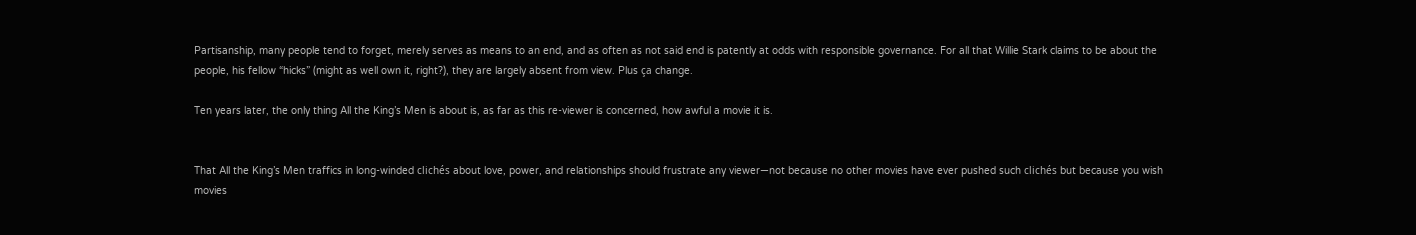Partisanship, many people tend to forget, merely serves as means to an end, and as often as not said end is patently at odds with responsible governance. For all that Willie Stark claims to be about the people, his fellow “hicks” (might as well own it, right?), they are largely absent from view. Plus ça change.

Ten years later, the only thing All the King’s Men is about is, as far as this re-viewer is concerned, how awful a movie it is.


That All the King’s Men traffics in long-winded clichés about love, power, and relationships should frustrate any viewer—not because no other movies have ever pushed such clichés but because you wish movies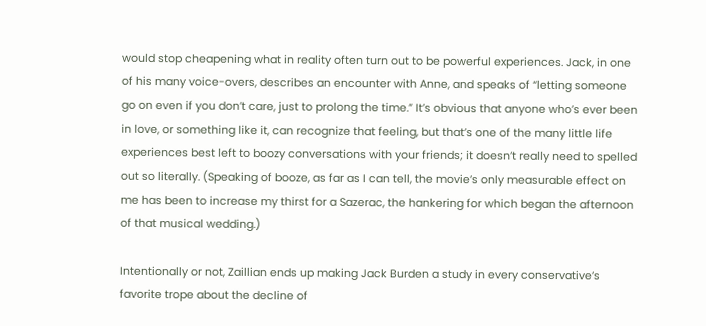would stop cheapening what in reality often turn out to be powerful experiences. Jack, in one of his many voice-overs, describes an encounter with Anne, and speaks of “letting someone go on even if you don’t care, just to prolong the time.” It’s obvious that anyone who’s ever been in love, or something like it, can recognize that feeling, but that’s one of the many little life experiences best left to boozy conversations with your friends; it doesn’t really need to spelled out so literally. (Speaking of booze, as far as I can tell, the movie’s only measurable effect on me has been to increase my thirst for a Sazerac, the hankering for which began the afternoon of that musical wedding.)

Intentionally or not, Zaillian ends up making Jack Burden a study in every conservative’s favorite trope about the decline of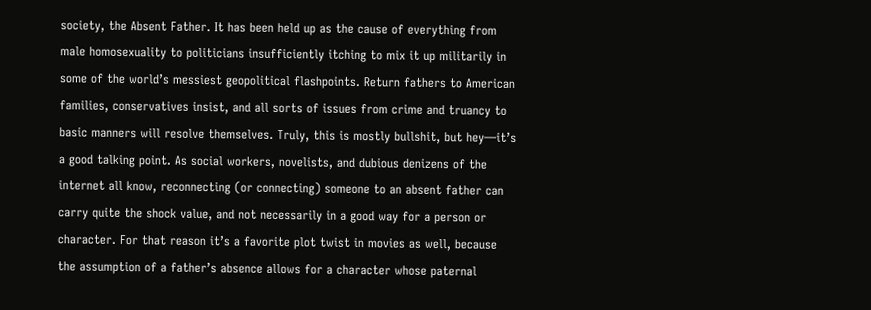society, the Absent Father. It has been held up as the cause of everything from male homosexuality to politicians insufficiently itching to mix it up militarily in some of the world’s messiest geopolitical flashpoints. Return fathers to American families, conservatives insist, and all sorts of issues from crime and truancy to basic manners will resolve themselves. Truly, this is mostly bullshit, but hey—it’s a good talking point. As social workers, novelists, and dubious denizens of the internet all know, reconnecting (or connecting) someone to an absent father can carry quite the shock value, and not necessarily in a good way for a person or character. For that reason it’s a favorite plot twist in movies as well, because the assumption of a father’s absence allows for a character whose paternal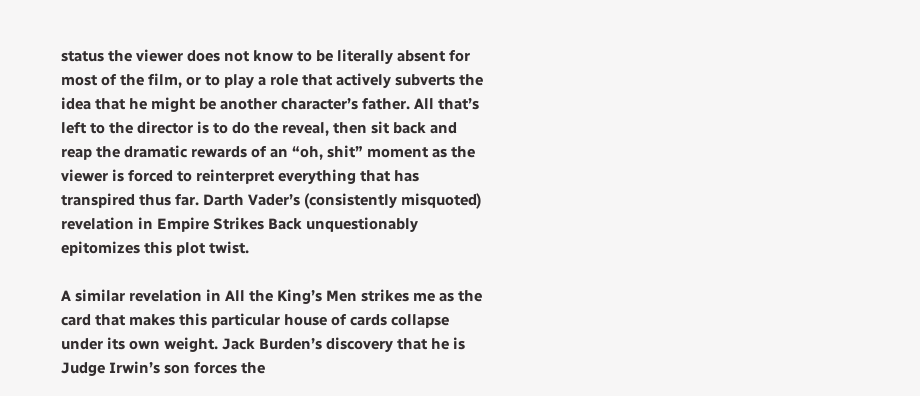status the viewer does not know to be literally absent for most of the film, or to play a role that actively subverts the idea that he might be another character’s father. All that’s left to the director is to do the reveal, then sit back and reap the dramatic rewards of an “oh, shit” moment as the viewer is forced to reinterpret everything that has transpired thus far. Darth Vader’s (consistently misquoted) revelation in Empire Strikes Back unquestionably epitomizes this plot twist.

A similar revelation in All the King’s Men strikes me as the card that makes this particular house of cards collapse under its own weight. Jack Burden’s discovery that he is Judge Irwin’s son forces the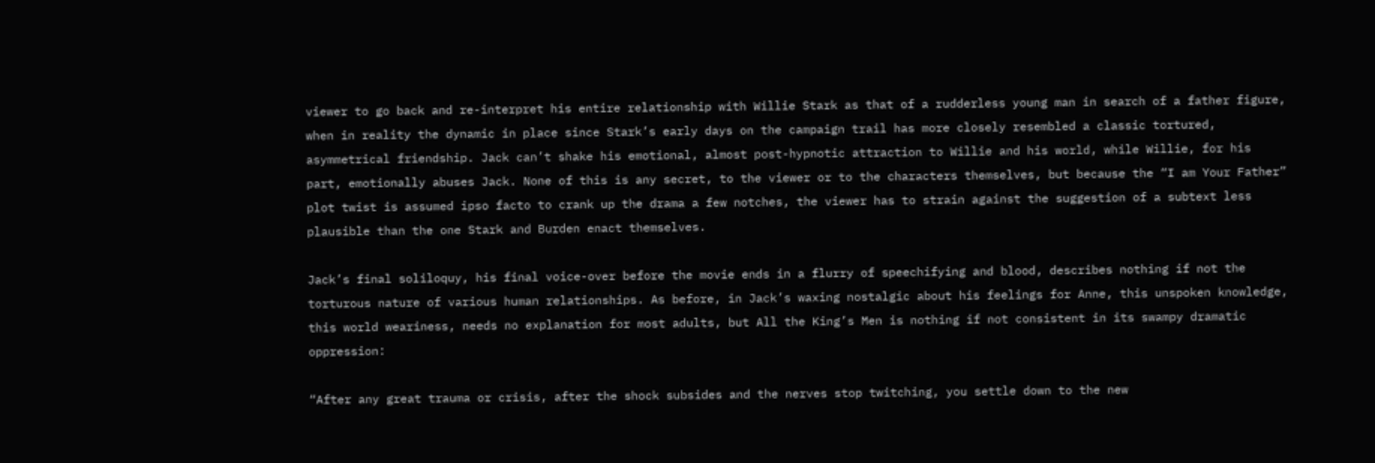viewer to go back and re-interpret his entire relationship with Willie Stark as that of a rudderless young man in search of a father figure, when in reality the dynamic in place since Stark’s early days on the campaign trail has more closely resembled a classic tortured, asymmetrical friendship. Jack can’t shake his emotional, almost post-hypnotic attraction to Willie and his world, while Willie, for his part, emotionally abuses Jack. None of this is any secret, to the viewer or to the characters themselves, but because the “I am Your Father” plot twist is assumed ipso facto to crank up the drama a few notches, the viewer has to strain against the suggestion of a subtext less plausible than the one Stark and Burden enact themselves.

Jack’s final soliloquy, his final voice-over before the movie ends in a flurry of speechifying and blood, describes nothing if not the torturous nature of various human relationships. As before, in Jack’s waxing nostalgic about his feelings for Anne, this unspoken knowledge, this world weariness, needs no explanation for most adults, but All the King’s Men is nothing if not consistent in its swampy dramatic oppression:

“After any great trauma or crisis, after the shock subsides and the nerves stop twitching, you settle down to the new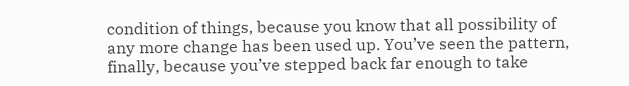condition of things, because you know that all possibility of any more change has been used up. You’ve seen the pattern, finally, because you’ve stepped back far enough to take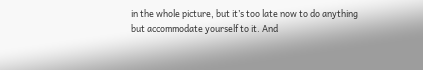in the whole picture, but it’s too late now to do anything but accommodate yourself to it. And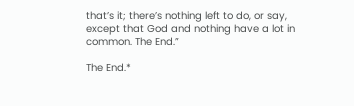that’s it; there’s nothing left to do, or say, except that God and nothing have a lot in common. The End.”

The End.*